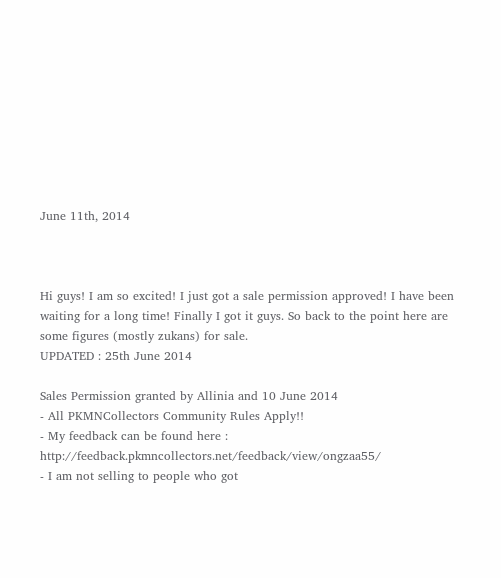June 11th, 2014



Hi guys! I am so excited! I just got a sale permission approved! I have been waiting for a long time! Finally I got it guys. So back to the point here are some figures (mostly zukans) for sale.
UPDATED : 25th June 2014

Sales Permission granted by Allinia and 10 June 2014
- All PKMNCollectors Community Rules Apply!!
- My feedback can be found here : http://feedback.pkmncollectors.net/feedback/view/ongzaa55/
- I am not selling to people who got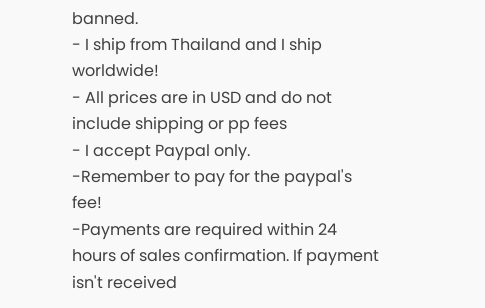banned.
- I ship from Thailand and I ship worldwide!
- All prices are in USD and do not include shipping or pp fees
- I accept Paypal only.
-Remember to pay for the paypal's fee!
-Payments are required within 24 hours of sales confirmation. If payment isn't received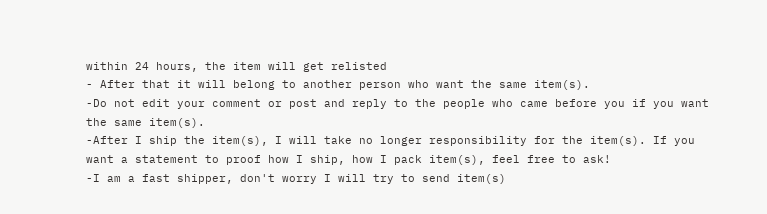within 24 hours, the item will get relisted
- After that it will belong to another person who want the same item(s).
-Do not edit your comment or post and reply to the people who came before you if you want the same item(s).
-After I ship the item(s), I will take no longer responsibility for the item(s). If you want a statement to proof how I ship, how I pack item(s), feel free to ask!
-I am a fast shipper, don't worry I will try to send item(s)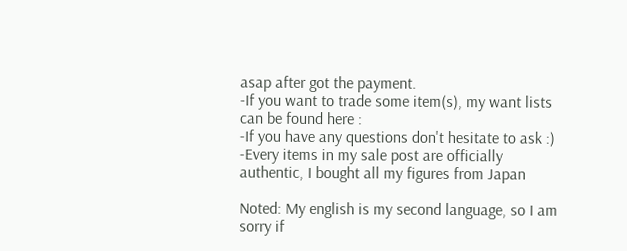asap after got the payment.
-If you want to trade some item(s), my want lists can be found here :
-If you have any questions don't hesitate to ask :)
-Every items in my sale post are officially authentic, I bought all my figures from Japan

Noted: My english is my second language, so I am sorry if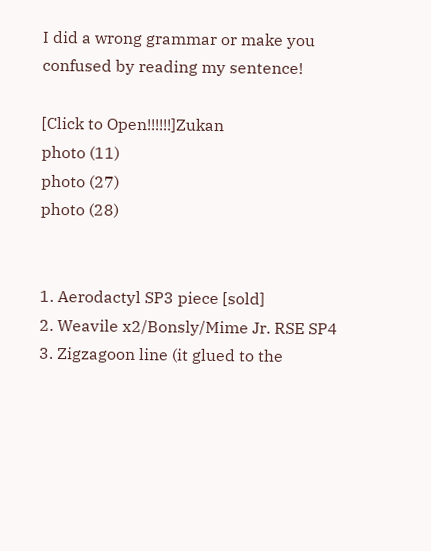I did a wrong grammar or make you confused by reading my sentence!

[Click to Open!!!!!!]Zukan
photo (11)
photo (27)
photo (28)


1. Aerodactyl SP3 piece [sold]
2. Weavile x2/Bonsly/Mime Jr. RSE SP4
3. Zigzagoon line (it glued to the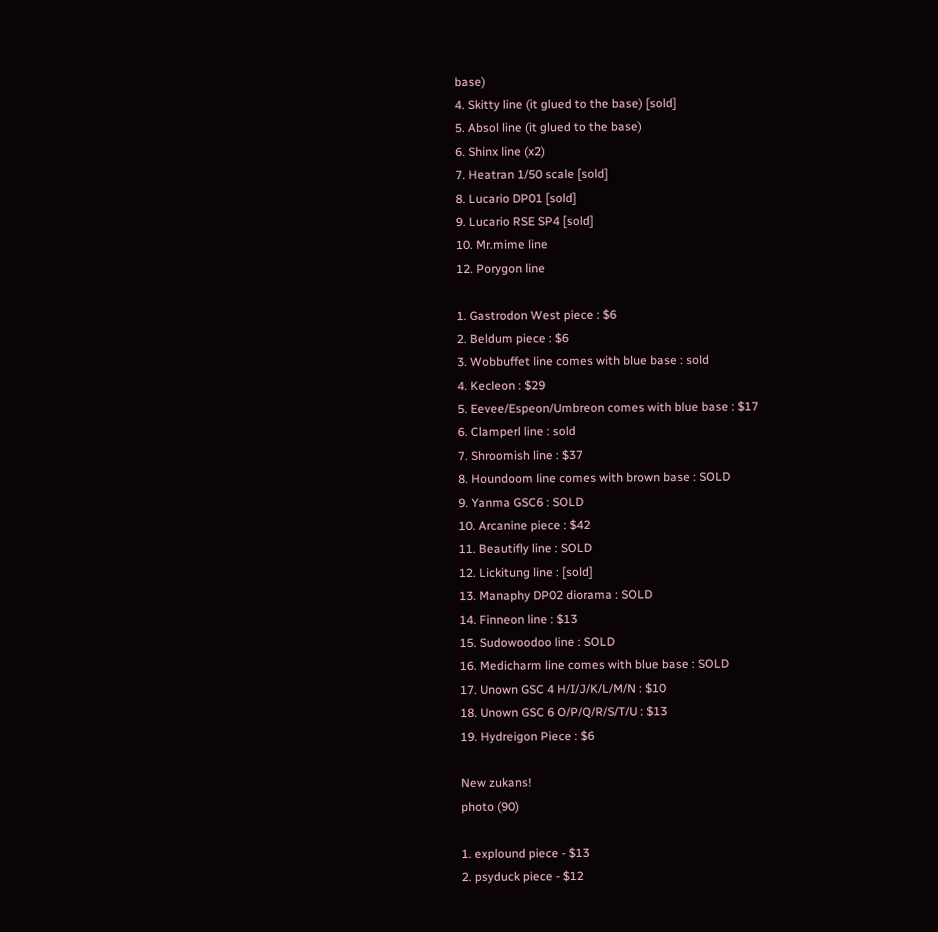base)
4. Skitty line (it glued to the base) [sold]
5. Absol line (it glued to the base)
6. Shinx line (x2)
7. Heatran 1/50 scale [sold]
8. Lucario DP01 [sold]
9. Lucario RSE SP4 [sold]
10. Mr.mime line
12. Porygon line

1. Gastrodon West piece : $6
2. Beldum piece : $6
3. Wobbuffet line comes with blue base : sold
4. Kecleon : $29
5. Eevee/Espeon/Umbreon comes with blue base : $17
6. Clamperl line : sold
7. Shroomish line : $37
8. Houndoom line comes with brown base : SOLD
9. Yanma GSC6 : SOLD
10. Arcanine piece : $42
11. Beautifly line : SOLD
12. Lickitung line : [sold]
13. Manaphy DP02 diorama : SOLD
14. Finneon line : $13
15. Sudowoodoo line : SOLD
16. Medicharm line comes with blue base : SOLD
17. Unown GSC 4 H/I/J/K/L/M/N : $10
18. Unown GSC 6 O/P/Q/R/S/T/U : $13
19. Hydreigon Piece : $6

New zukans!
photo (90)

1. explound piece - $13
2. psyduck piece - $12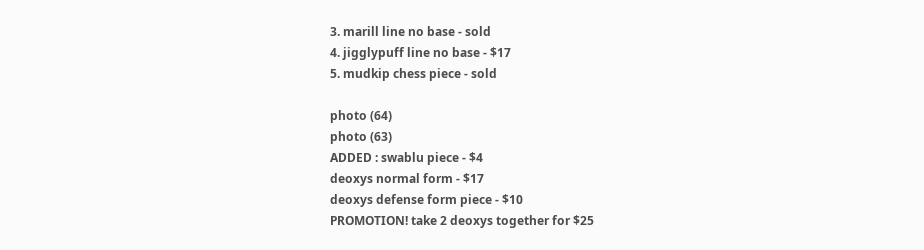3. marill line no base - sold
4. jigglypuff line no base - $17
5. mudkip chess piece - sold

photo (64)
photo (63)
ADDED : swablu piece - $4
deoxys normal form - $17
deoxys defense form piece - $10
PROMOTION! take 2 deoxys together for $25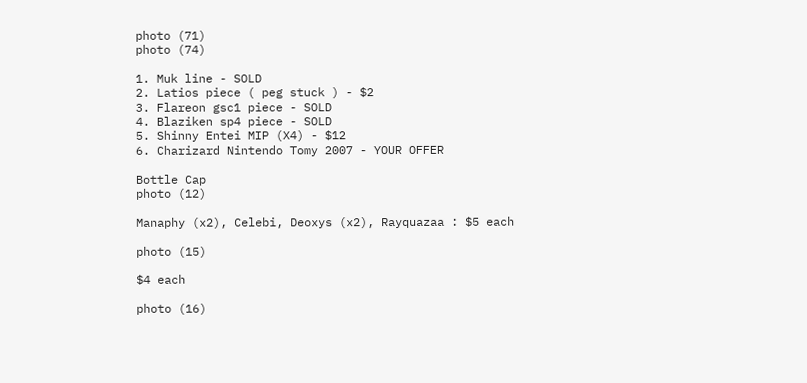photo (71)
photo (74)

1. Muk line - SOLD
2. Latios piece ( peg stuck ) - $2
3. Flareon gsc1 piece - SOLD
4. Blaziken sp4 piece - SOLD
5. Shinny Entei MIP (X4) - $12
6. Charizard Nintendo Tomy 2007 - YOUR OFFER

Bottle Cap
photo (12)

Manaphy (x2), Celebi, Deoxys (x2), Rayquazaa : $5 each

photo (15)

$4 each

photo (16)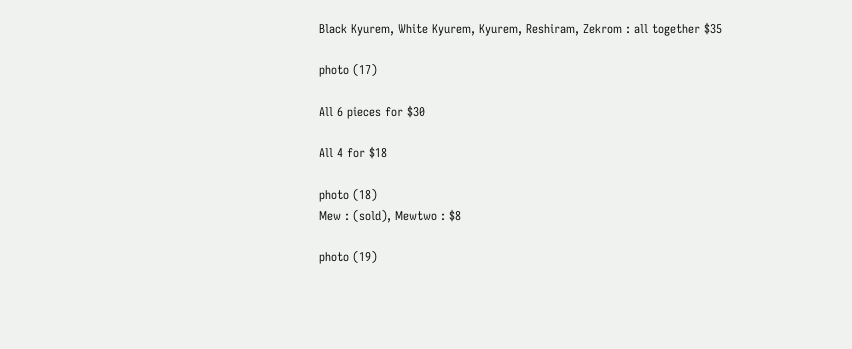Black Kyurem, White Kyurem, Kyurem, Reshiram, Zekrom : all together $35

photo (17)

All 6 pieces for $30

All 4 for $18

photo (18)
Mew : (sold), Mewtwo : $8

photo (19)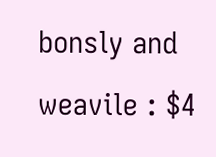bonsly and weavile : $4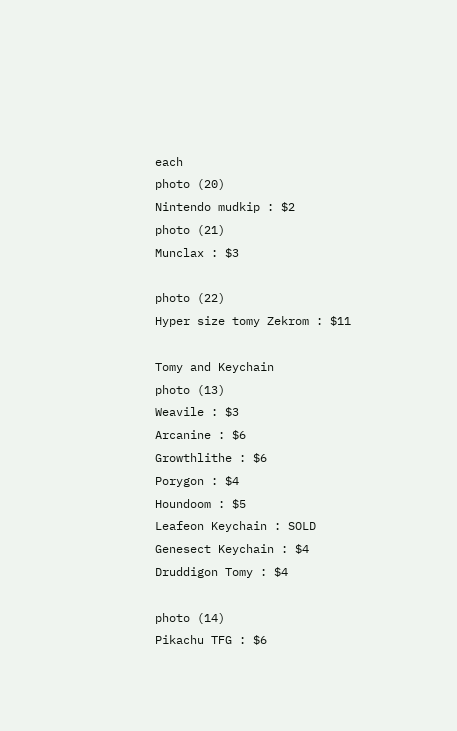each
photo (20)
Nintendo mudkip : $2
photo (21)
Munclax : $3

photo (22)
Hyper size tomy Zekrom : $11

Tomy and Keychain
photo (13)
Weavile : $3
Arcanine : $6
Growthlithe : $6
Porygon : $4
Houndoom : $5
Leafeon Keychain : SOLD
Genesect Keychain : $4
Druddigon Tomy : $4

photo (14)
Pikachu TFG : $6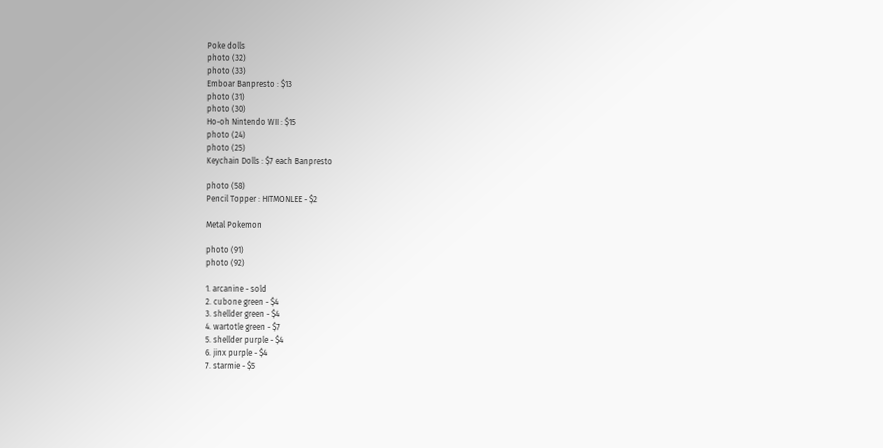Poke dolls
photo (32)
photo (33)
Emboar Banpresto : $13
photo (31)
photo (30)
Ho-oh Nintendo WII : $15
photo (24)
photo (25)
Keychain Dolls : $7 each Banpresto

photo (58)
Pencil Topper : HITMONLEE - $2

Metal Pokemon

photo (91)
photo (92)

1. arcanine - sold
2. cubone green - $4
3. shellder green - $4
4. wartotle green - $7
5. shellder purple - $4
6. jinx purple - $4
7. starmie - $5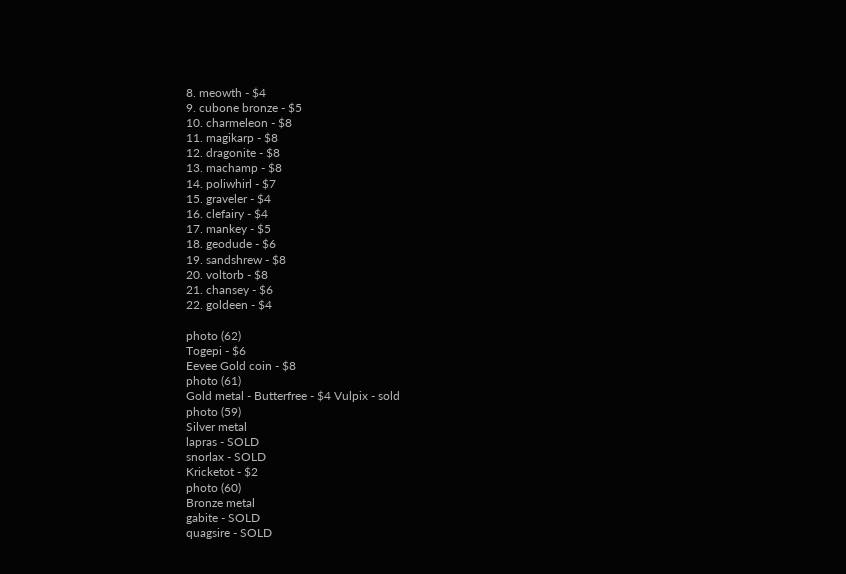8. meowth - $4
9. cubone bronze - $5
10. charmeleon - $8
11. magikarp - $8
12. dragonite - $8
13. machamp - $8
14. poliwhirl - $7
15. graveler - $4
16. clefairy - $4
17. mankey - $5
18. geodude - $6
19. sandshrew - $8
20. voltorb - $8
21. chansey - $6
22. goldeen - $4

photo (62)
Togepi - $6
Eevee Gold coin - $8
photo (61)
Gold metal - Butterfree - $4 Vulpix - sold
photo (59)
Silver metal
lapras - SOLD
snorlax - SOLD
Kricketot - $2
photo (60)
Bronze metal
gabite - SOLD
quagsire - SOLD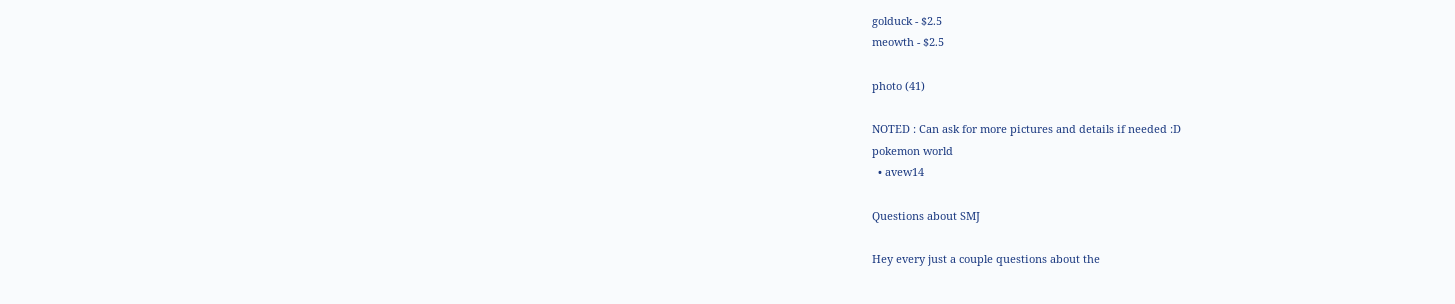golduck - $2.5
meowth - $2.5

photo (41)

NOTED : Can ask for more pictures and details if needed :D
pokemon world
  • avew14

Questions about SMJ

Hey every just a couple questions about the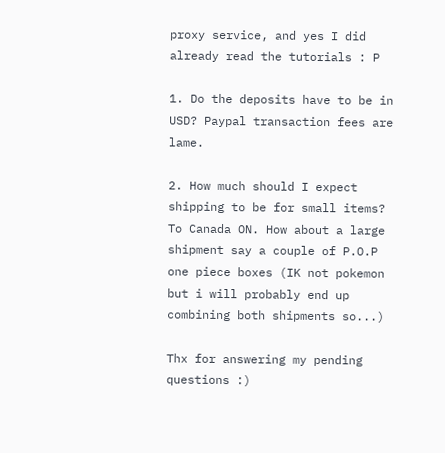proxy service, and yes I did already read the tutorials : P

1. Do the deposits have to be in USD? Paypal transaction fees are lame.

2. How much should I expect shipping to be for small items? To Canada ON. How about a large shipment say a couple of P.O.P one piece boxes (IK not pokemon but i will probably end up combining both shipments so...)

Thx for answering my pending questions :)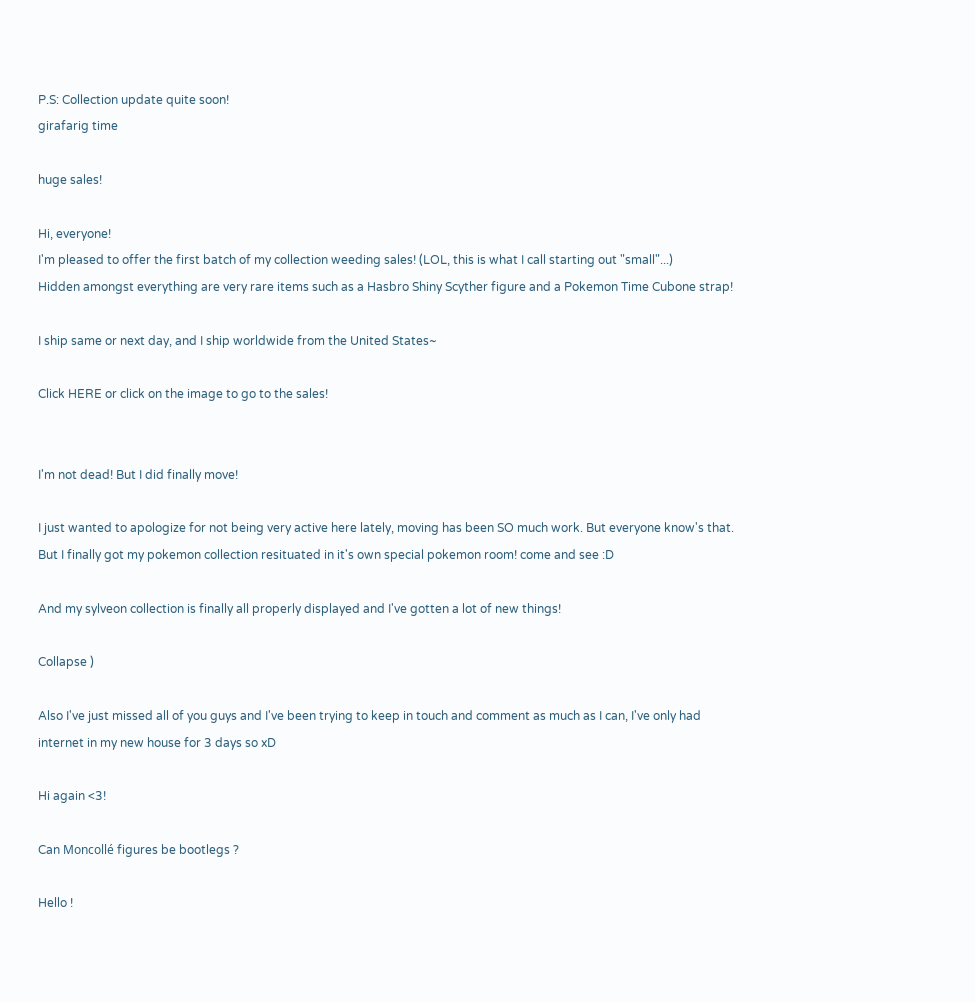P.S: Collection update quite soon!
girafarig time

huge sales!

Hi, everyone!
I'm pleased to offer the first batch of my collection weeding sales! (LOL, this is what I call starting out "small"...)
Hidden amongst everything are very rare items such as a Hasbro Shiny Scyther figure and a Pokemon Time Cubone strap!

I ship same or next day, and I ship worldwide from the United States~

Click HERE or click on the image to go to the sales!


I'm not dead! But I did finally move!

I just wanted to apologize for not being very active here lately, moving has been SO much work. But everyone know's that. But I finally got my pokemon collection resituated in it's own special pokemon room! come and see :D

And my sylveon collection is finally all properly displayed and I've gotten a lot of new things!

Collapse )

Also I've just missed all of you guys and I've been trying to keep in touch and comment as much as I can, I've only had internet in my new house for 3 days so xD

Hi again <3!

Can Moncollé figures be bootlegs ?

Hello !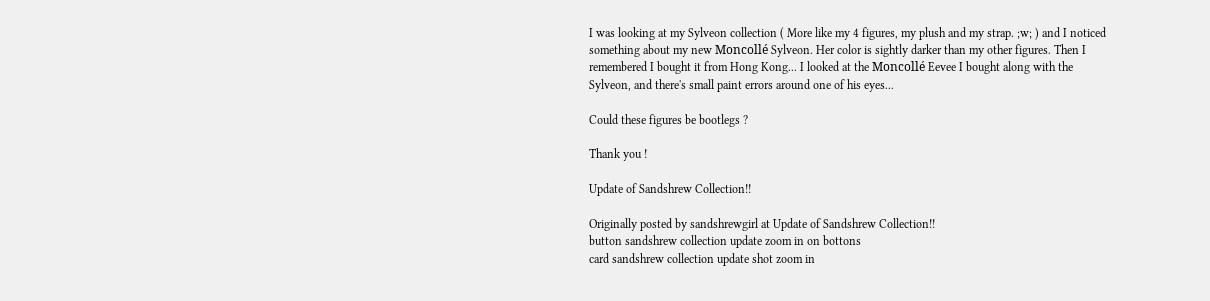I was looking at my Sylveon collection ( More like my 4 figures, my plush and my strap. ;w; ) and I noticed something about my new Moncollé Sylveon. Her color is sightly darker than my other figures. Then I remembered I bought it from Hong Kong... I looked at the Moncollé Eevee I bought along with the Sylveon, and there's small paint errors around one of his eyes...

Could these figures be bootlegs ?

Thank you !

Update of Sandshrew Collection!!

Originally posted by sandshrewgirl at Update of Sandshrew Collection!!
button sandshrew collection update zoom in on bottons
card sandshrew collection update shot zoom in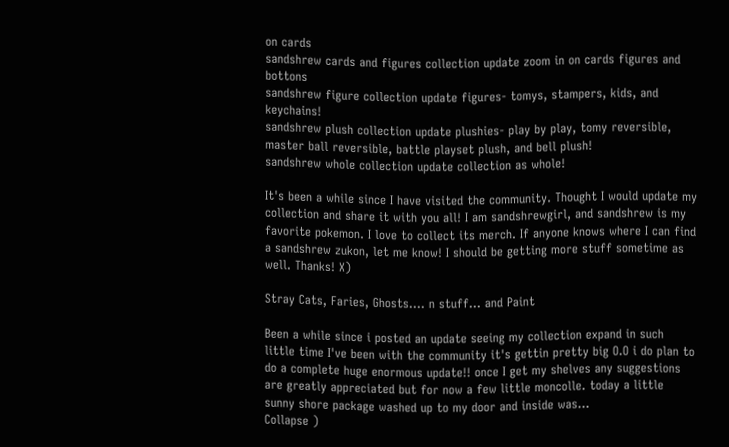on cards
sandshrew cards and figures collection update zoom in on cards figures and bottons
sandshrew figure collection update figures- tomys, stampers, kids, and keychains!
sandshrew plush collection update plushies- play by play, tomy reversible, master ball reversible, battle playset plush, and bell plush!
sandshrew whole collection update collection as whole!

It's been a while since I have visited the community. Thought I would update my collection and share it with you all! I am sandshrewgirl, and sandshrew is my favorite pokemon. I love to collect its merch. If anyone knows where I can find a sandshrew zukon, let me know! I should be getting more stuff sometime as well. Thanks! X)

Stray Cats, Faries, Ghosts.... n stuff... and Paint

Been a while since i posted an update seeing my collection expand in such little time I've been with the community it's gettin pretty big O.O i do plan to do a complete huge enormous update!! once I get my shelves any suggestions are greatly appreciated but for now a few little moncolle. today a little sunny shore package washed up to my door and inside was...
Collapse )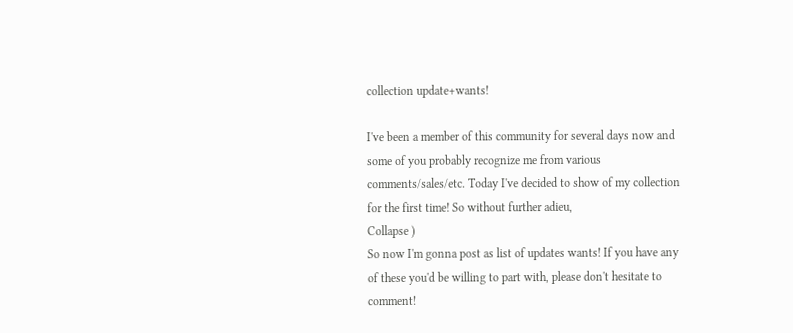collection update+wants!

I've been a member of this community for several days now and some of you probably recognize me from various comments/sales/etc. Today I've decided to show of my collection for the first time! So without further adieu,
Collapse )
So now I'm gonna post as list of updates wants! If you have any of these you'd be willing to part with, please don't hesitate to comment!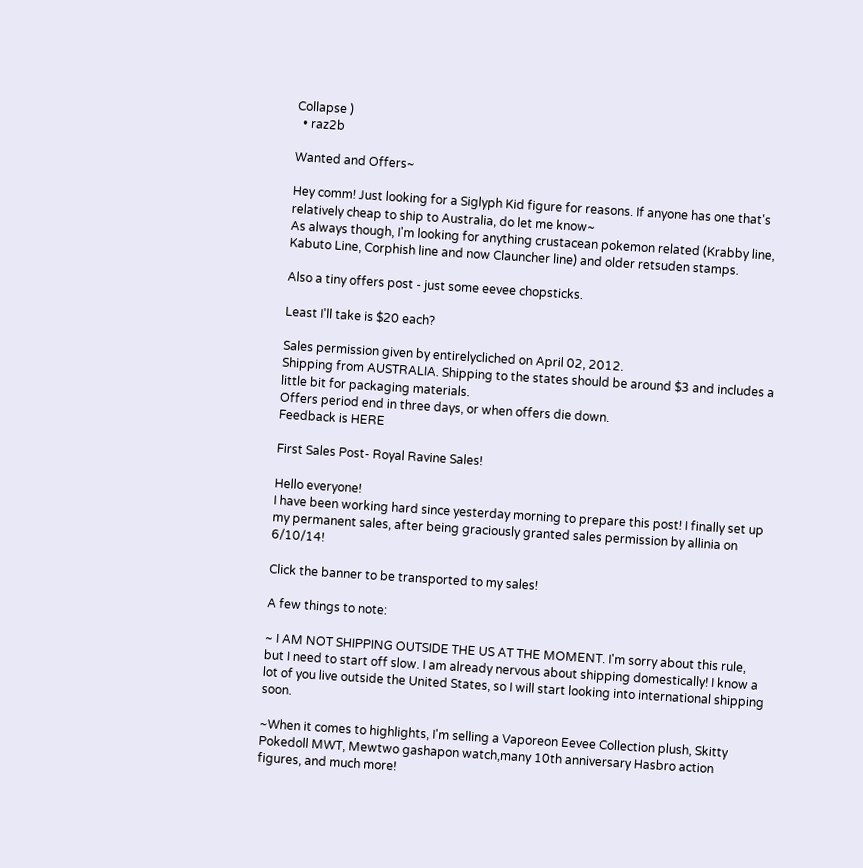Collapse )
  • raz2b

Wanted and Offers~

Hey comm! Just looking for a Siglyph Kid figure for reasons. If anyone has one that's relatively cheap to ship to Australia, do let me know~
As always though, I'm looking for anything crustacean pokemon related (Krabby line, Kabuto Line, Corphish line and now Clauncher line) and older retsuden stamps.

Also a tiny offers post - just some eevee chopsticks.

Least I'll take is $20 each?

Sales permission given by entirelycliched on April 02, 2012.
Shipping from AUSTRALIA. Shipping to the states should be around $3 and includes a little bit for packaging materials.
Offers period end in three days, or when offers die down.
Feedback is HERE

First Sales Post- Royal Ravine Sales!

Hello everyone!
I have been working hard since yesterday morning to prepare this post! I finally set up my permanent sales, after being graciously granted sales permission by allinia on 6/10/14!

Click the banner to be transported to my sales!

A few things to note:

~ I AM NOT SHIPPING OUTSIDE THE US AT THE MOMENT. I'm sorry about this rule, but I need to start off slow. I am already nervous about shipping domestically! I know a lot of you live outside the United States, so I will start looking into international shipping soon.

~When it comes to highlights, I'm selling a Vaporeon Eevee Collection plush, Skitty Pokedoll MWT, Mewtwo gashapon watch,many 10th anniversary Hasbro action figures, and much more!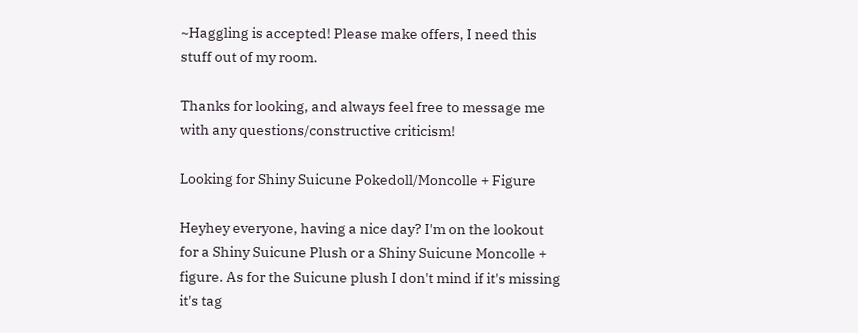~Haggling is accepted! Please make offers, I need this stuff out of my room.

Thanks for looking, and always feel free to message me with any questions/constructive criticism!

Looking for Shiny Suicune Pokedoll/Moncolle + Figure

Heyhey everyone, having a nice day? I'm on the lookout for a Shiny Suicune Plush or a Shiny Suicune Moncolle + figure. As for the Suicune plush I don't mind if it's missing it's tag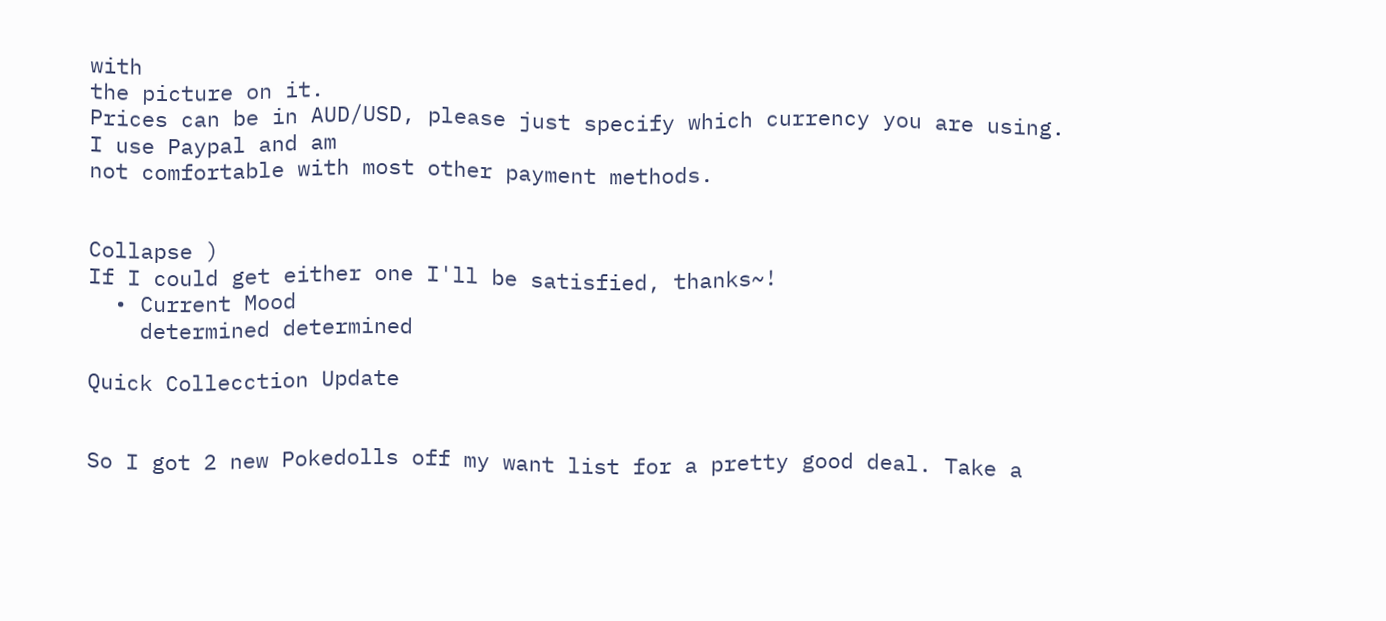with
the picture on it.
Prices can be in AUD/USD, please just specify which currency you are using. I use Paypal and am
not comfortable with most other payment methods.


Collapse )
If I could get either one I'll be satisfied, thanks~!
  • Current Mood
    determined determined

Quick Collecction Update


So I got 2 new Pokedolls off my want list for a pretty good deal. Take a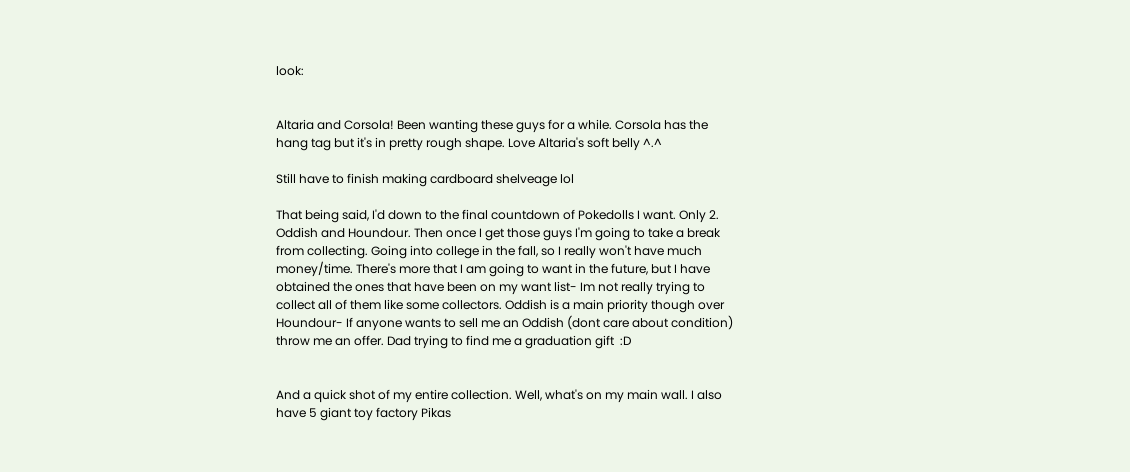look:


Altaria and Corsola! Been wanting these guys for a while. Corsola has the hang tag but it's in pretty rough shape. Love Altaria's soft belly ^.^

Still have to finish making cardboard shelveage lol

That being said, I'd down to the final countdown of Pokedolls I want. Only 2. Oddish and Houndour. Then once I get those guys I'm going to take a break from collecting. Going into college in the fall, so I really won't have much money/time. There's more that I am going to want in the future, but I have obtained the ones that have been on my want list- Im not really trying to collect all of them like some collectors. Oddish is a main priority though over Houndour- If anyone wants to sell me an Oddish (dont care about condition) throw me an offer. Dad trying to find me a graduation gift  :D


And a quick shot of my entire collection. Well, what's on my main wall. I also have 5 giant toy factory Pikas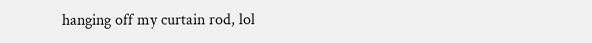hanging off my curtain rod, lol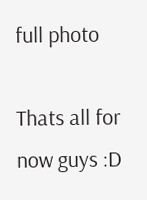full photo

Thats all for now guys :D